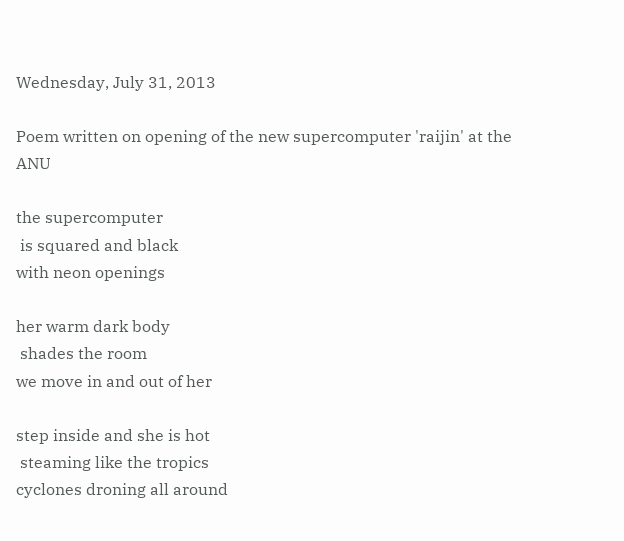Wednesday, July 31, 2013

Poem written on opening of the new supercomputer 'raijin' at the ANU

the supercomputer
 is squared and black
with neon openings

her warm dark body
 shades the room
we move in and out of her

step inside and she is hot
 steaming like the tropics
cyclones droning all around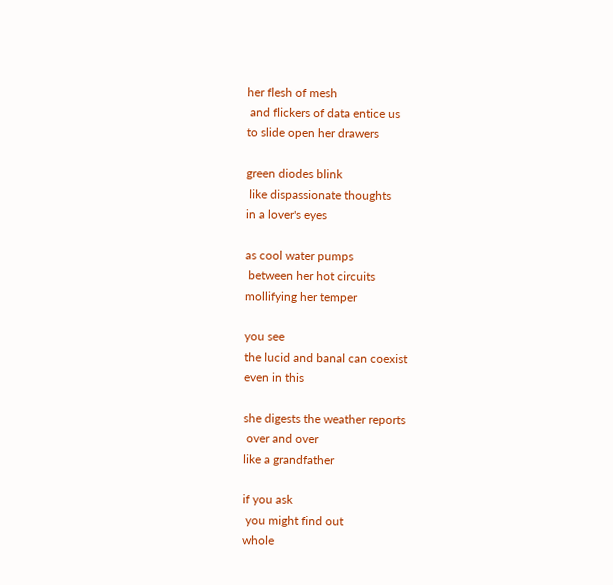her flesh of mesh
 and flickers of data entice us
to slide open her drawers

green diodes blink
 like dispassionate thoughts
in a lover's eyes

as cool water pumps
 between her hot circuits
mollifying her temper

you see
the lucid and banal can coexist
even in this

she digests the weather reports
 over and over
like a grandfather

if you ask
 you might find out
whole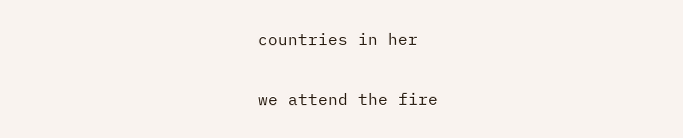countries in her

we attend the fire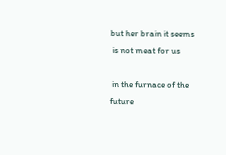but her brain it seems
 is not meat for us

 in the furnace of the future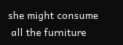she might consume
 all the furniture